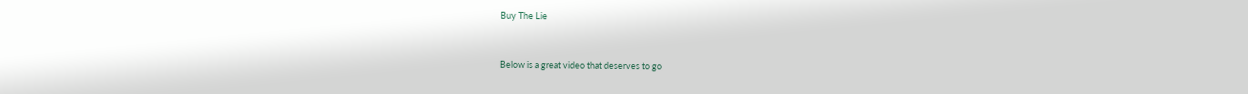Buy The Lie


Below is a great video that deserves to go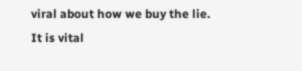viral about how we buy the lie. It is vital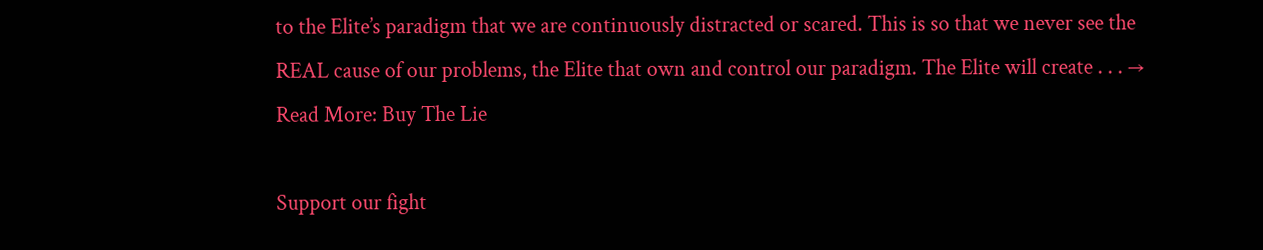to the Elite’s paradigm that we are continuously distracted or scared. This is so that we never see the REAL cause of our problems, the Elite that own and control our paradigm. The Elite will create . . . → Read More: Buy The Lie

Support our fight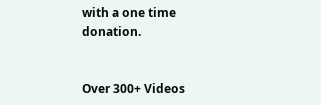with a one time donation.


Over 300+ Videos